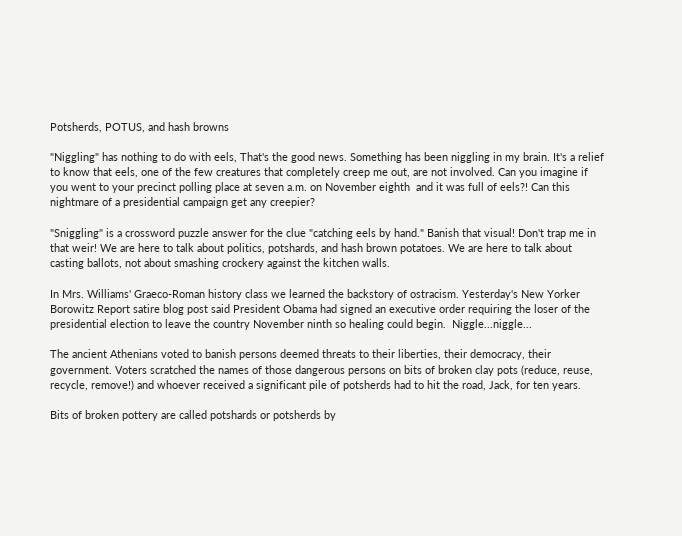Potsherds, POTUS, and hash browns

"Niggling" has nothing to do with eels, That's the good news. Something has been niggling in my brain. It's a relief to know that eels, one of the few creatures that completely creep me out, are not involved. Can you imagine if you went to your precinct polling place at seven a.m. on November eighth  and it was full of eels?! Can this nightmare of a presidential campaign get any creepier?

"Sniggling" is a crossword puzzle answer for the clue "catching eels by hand." Banish that visual! Don't trap me in that weir! We are here to talk about politics, potshards, and hash brown potatoes. We are here to talk about casting ballots, not about smashing crockery against the kitchen walls.

In Mrs. Williams' Graeco-Roman history class we learned the backstory of ostracism. Yesterday's New Yorker Borowitz Report satire blog post said President Obama had signed an executive order requiring the loser of the presidential election to leave the country November ninth so healing could begin.  Niggle...niggle...

The ancient Athenians voted to banish persons deemed threats to their liberties, their democracy, their government. Voters scratched the names of those dangerous persons on bits of broken clay pots (reduce, reuse, recycle, remove!) and whoever received a significant pile of potsherds had to hit the road, Jack, for ten years.

Bits of broken pottery are called potshards or potsherds by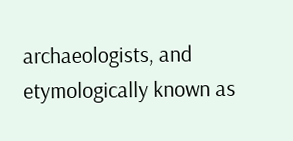archaeologists, and etymologically known as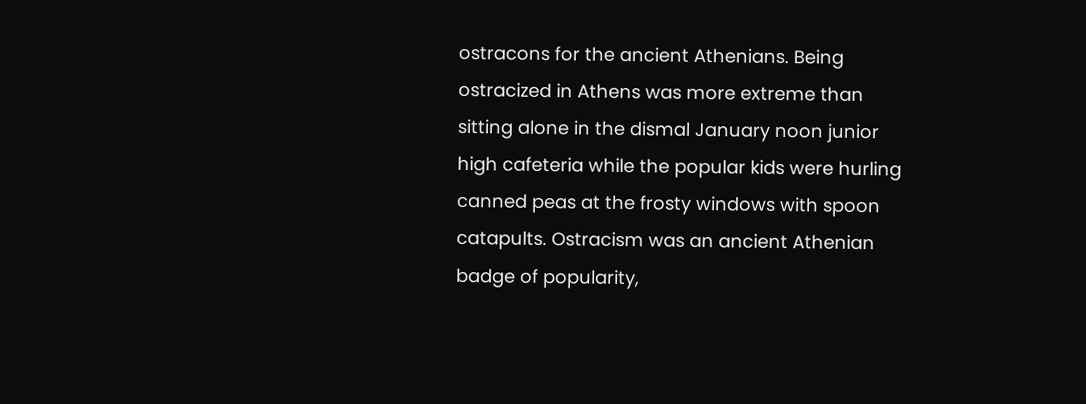ostracons for the ancient Athenians. Being ostracized in Athens was more extreme than sitting alone in the dismal January noon junior high cafeteria while the popular kids were hurling canned peas at the frosty windows with spoon catapults. Ostracism was an ancient Athenian badge of popularity,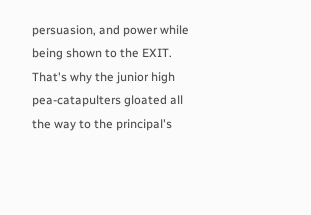persuasion, and power while being shown to the EXIT. That's why the junior high pea-catapulters gloated all the way to the principal's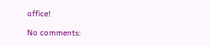office!

No comments: